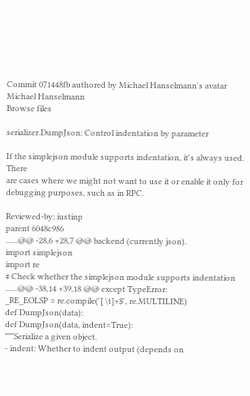Commit 071448fb authored by Michael Hanselmann's avatar Michael Hanselmann
Browse files

serializer.DumpJson: Control indentation by parameter

If the simplejson module supports indentation, it's always used. There
are cases where we might not want to use it or enable it only for
debugging purposes, such as in RPC.

Reviewed-by: iustinp
parent 6048c986
......@@ -28,6 +28,7 @@ backend (currently json).
import simplejson
import re
# Check whether the simplejson module supports indentation
......@@ -38,14 +39,18 @@ except TypeError:
_RE_EOLSP = re.compile('[ \t]+$', re.MULTILINE)
def DumpJson(data):
def DumpJson(data, indent=True):
"""Serialize a given object.
- indent: Whether to indent output (depends on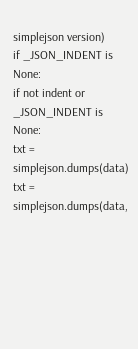simplejson version)
if _JSON_INDENT is None:
if not indent or _JSON_INDENT is None:
txt = simplejson.dumps(data)
txt = simplejson.dumps(data,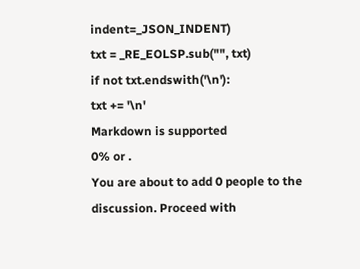indent=_JSON_INDENT)
txt = _RE_EOLSP.sub("", txt)
if not txt.endswith('\n'):
txt += '\n'
Markdown is supported
0% or .
You are about to add 0 people to the discussion. Proceed with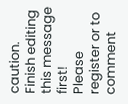caution.
Finish editing this message first!
Please register or to comment